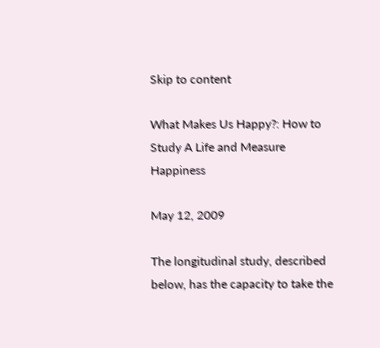Skip to content

What Makes Us Happy?: How to Study A Life and Measure Happiness

May 12, 2009

The longitudinal study, described below, has the capacity to take the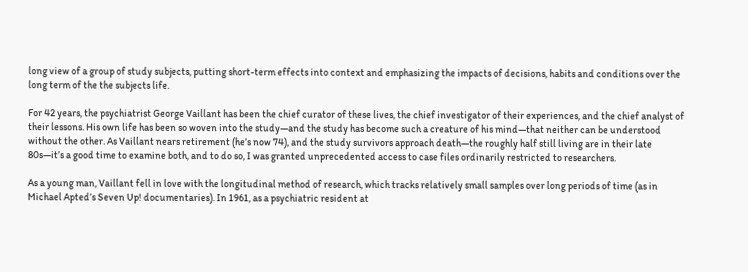long view of a group of study subjects, putting short-term effects into context and emphasizing the impacts of decisions, habits and conditions over the long term of the the subjects life.

For 42 years, the psychiatrist George Vaillant has been the chief curator of these lives, the chief investigator of their experiences, and the chief analyst of their lessons. His own life has been so woven into the study—and the study has become such a creature of his mind—that neither can be understood without the other. As Vaillant nears retirement (he’s now 74), and the study survivors approach death—the roughly half still living are in their late 80s—it’s a good time to examine both, and to do so, I was granted unprecedented access to case files ordinarily restricted to researchers.

As a young man, Vaillant fell in love with the longitudinal method of research, which tracks relatively small samples over long periods of time (as in Michael Apted’s Seven Up! documentaries). In 1961, as a psychiatric resident at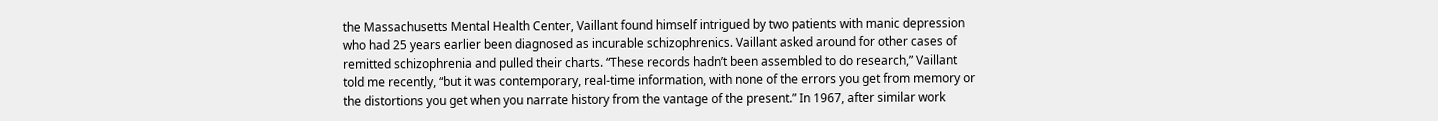the Massachusetts Mental Health Center, Vaillant found himself intrigued by two patients with manic depression who had 25 years earlier been diagnosed as incurable schizophrenics. Vaillant asked around for other cases of remitted schizophrenia and pulled their charts. “These records hadn’t been assembled to do research,” Vaillant told me recently, “but it was contemporary, real-time information, with none of the errors you get from memory or the distortions you get when you narrate history from the vantage of the present.” In 1967, after similar work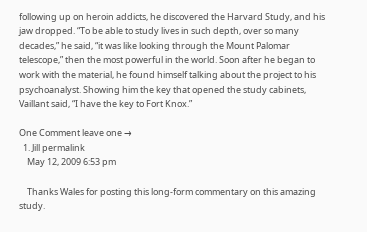following up on heroin addicts, he discovered the Harvard Study, and his jaw dropped. “To be able to study lives in such depth, over so many decades,” he said, “it was like looking through the Mount Palomar telescope,” then the most powerful in the world. Soon after he began to work with the material, he found himself talking about the project to his psychoanalyst. Showing him the key that opened the study cabinets, Vaillant said, “I have the key to Fort Knox.”

One Comment leave one →
  1. Jill permalink
    May 12, 2009 6:53 pm

    Thanks Wales for posting this long-form commentary on this amazing study.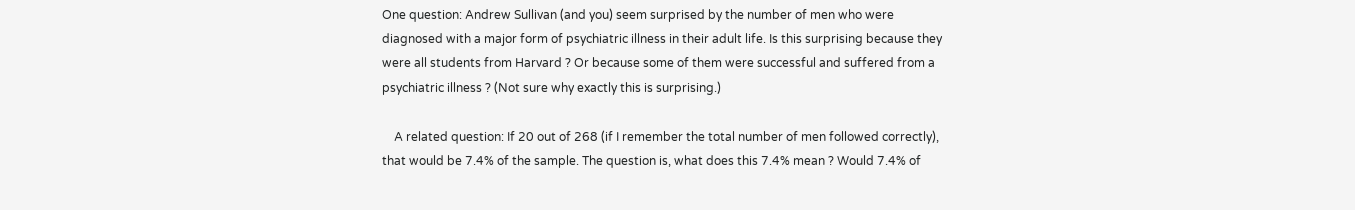One question: Andrew Sullivan (and you) seem surprised by the number of men who were diagnosed with a major form of psychiatric illness in their adult life. Is this surprising because they were all students from Harvard ? Or because some of them were successful and suffered from a psychiatric illness ? (Not sure why exactly this is surprising.)

    A related question: If 20 out of 268 (if I remember the total number of men followed correctly), that would be 7.4% of the sample. The question is, what does this 7.4% mean ? Would 7.4% of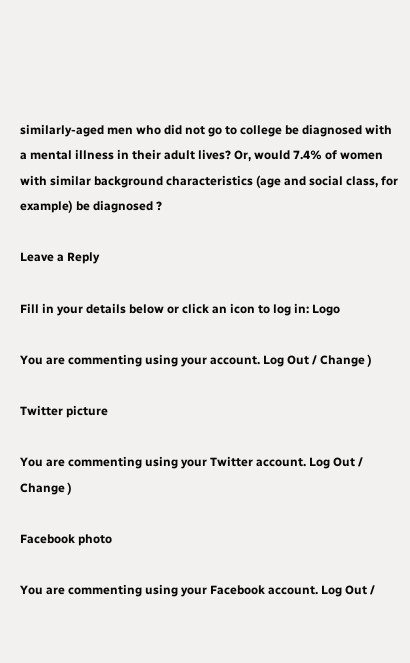similarly-aged men who did not go to college be diagnosed with a mental illness in their adult lives? Or, would 7.4% of women with similar background characteristics (age and social class, for example) be diagnosed ?

Leave a Reply

Fill in your details below or click an icon to log in: Logo

You are commenting using your account. Log Out / Change )

Twitter picture

You are commenting using your Twitter account. Log Out / Change )

Facebook photo

You are commenting using your Facebook account. Log Out /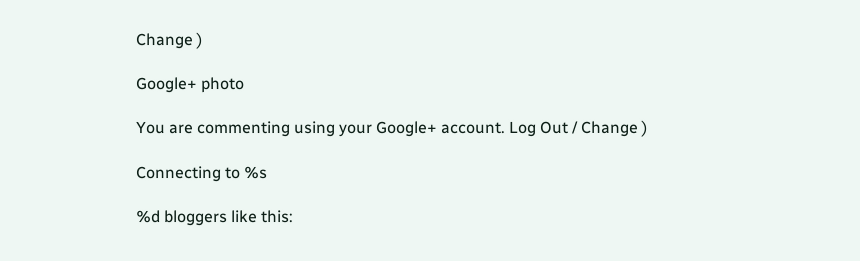Change )

Google+ photo

You are commenting using your Google+ account. Log Out / Change )

Connecting to %s

%d bloggers like this: